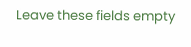Leave these fields empty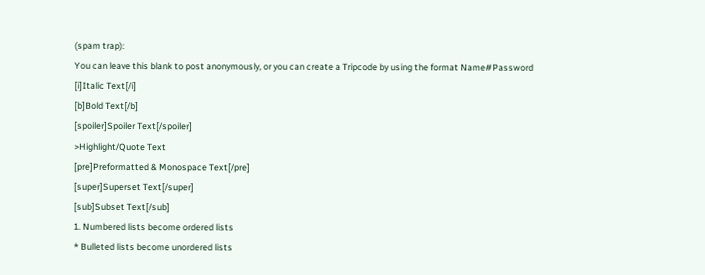(spam trap):
You can leave this blank to post anonymously, or you can create a Tripcode by using the format Name#Password
[i]Italic Text[/i]
[b]Bold Text[/b]
[spoiler]Spoiler Text[/spoiler]
>Highlight/Quote Text
[pre]Preformatted & Monospace Text[/pre]
[super]Superset Text[/super]
[sub]Subset Text[/sub]
1. Numbered lists become ordered lists
* Bulleted lists become unordered lists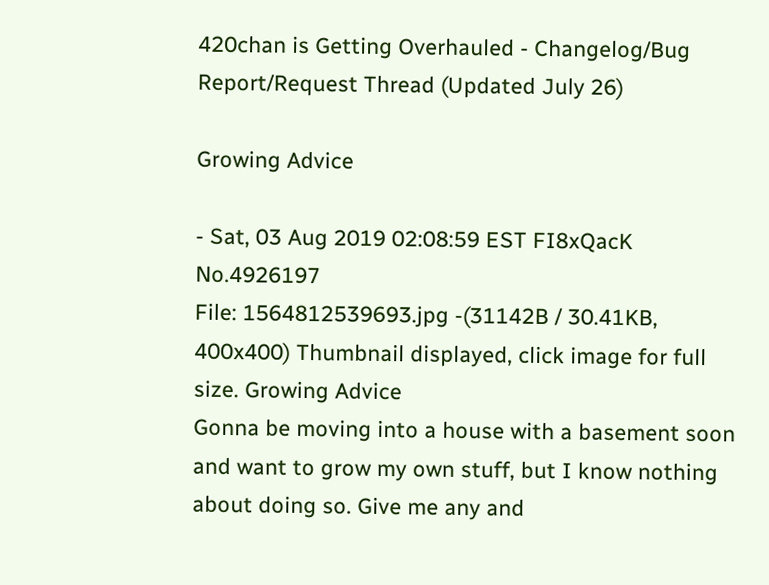420chan is Getting Overhauled - Changelog/Bug Report/Request Thread (Updated July 26)

Growing Advice

- Sat, 03 Aug 2019 02:08:59 EST FI8xQacK No.4926197
File: 1564812539693.jpg -(31142B / 30.41KB, 400x400) Thumbnail displayed, click image for full size. Growing Advice
Gonna be moving into a house with a basement soon and want to grow my own stuff, but I know nothing about doing so. Give me any and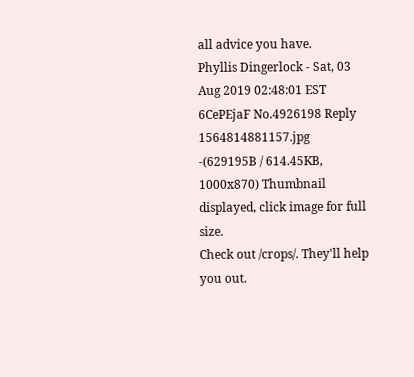all advice you have.
Phyllis Dingerlock - Sat, 03 Aug 2019 02:48:01 EST 6CePEjaF No.4926198 Reply
1564814881157.jpg -(629195B / 614.45KB, 1000x870) Thumbnail displayed, click image for full size.
Check out /crops/. They'll help you out.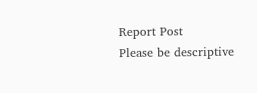Report Post
Please be descriptive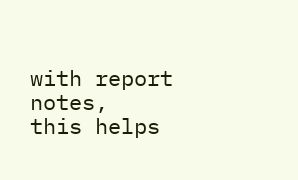with report notes,
this helps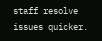staff resolve issues quicker.